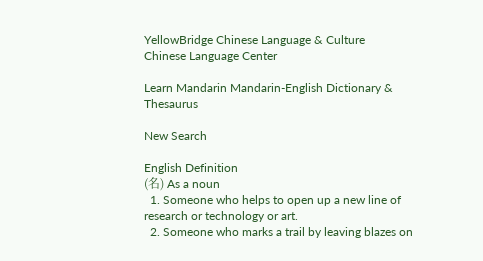YellowBridge Chinese Language & Culture
Chinese Language Center

Learn Mandarin Mandarin-English Dictionary & Thesaurus

New Search

English Definition
(名) As a noun
  1. Someone who helps to open up a new line of research or technology or art.
  2. Someone who marks a trail by leaving blazes on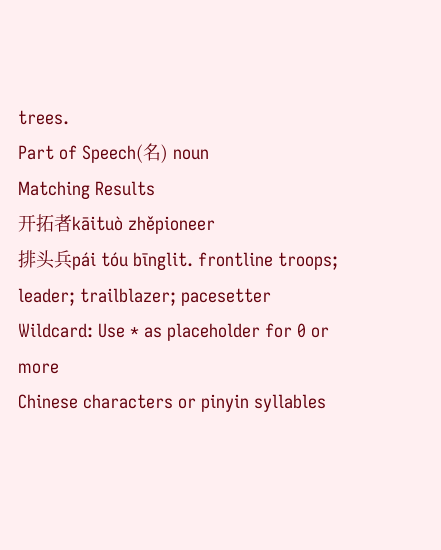trees.
Part of Speech(名) noun
Matching Results
开拓者kāituò zhěpioneer
排头兵pái tóu bīnglit. frontline troops; leader; trailblazer; pacesetter
Wildcard: Use * as placeholder for 0 or more
Chinese characters or pinyin syllables